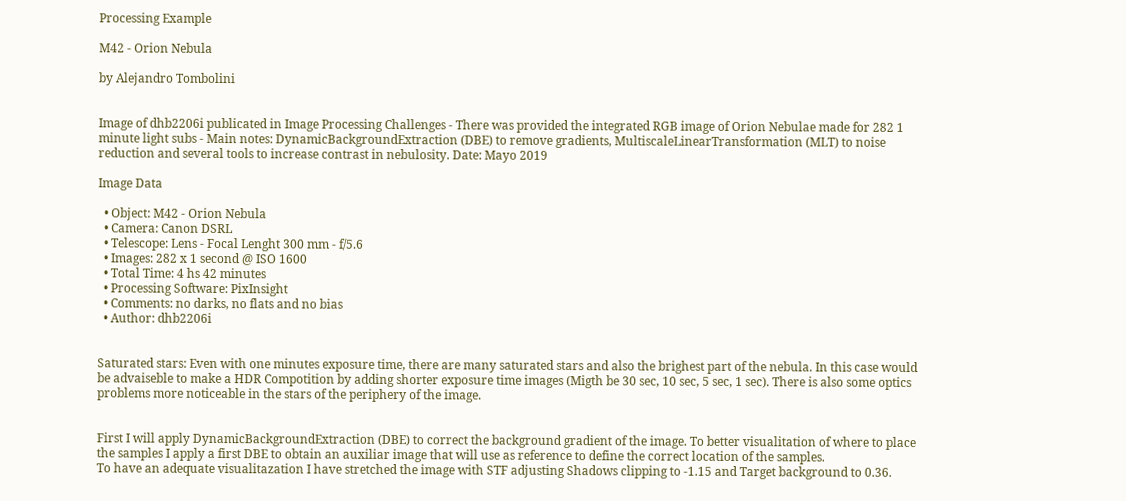Processing Example

M42 - Orion Nebula

by Alejandro Tombolini


Image of dhb2206i publicated in Image Processing Challenges - There was provided the integrated RGB image of Orion Nebulae made for 282 1 minute light subs - Main notes: DynamicBackgroundExtraction (DBE) to remove gradients, MultiscaleLinearTransformation (MLT) to noise reduction and several tools to increase contrast in nebulosity. Date: Mayo 2019

Image Data

  • Object: M42 - Orion Nebula
  • Camera: Canon DSRL
  • Telescope: Lens - Focal Lenght 300 mm - f/5.6
  • Images: 282 x 1 second @ ISO 1600
  • Total Time: 4 hs 42 minutes
  • Processing Software: PixInsight
  • Comments: no darks, no flats and no bias
  • Author: dhb2206i


Saturated stars: Even with one minutes exposure time, there are many saturated stars and also the brighest part of the nebula. In this case would be advaiseble to make a HDR Compotition by adding shorter exposure time images (Migth be 30 sec, 10 sec, 5 sec, 1 sec). There is also some optics problems more noticeable in the stars of the periphery of the image.


First I will apply DynamicBackgroundExtraction (DBE) to correct the background gradient of the image. To better visualitation of where to place the samples I apply a first DBE to obtain an auxiliar image that will use as reference to define the correct location of the samples.
To have an adequate visualitazation I have stretched the image with STF adjusting Shadows clipping to -1.15 and Target background to 0.36.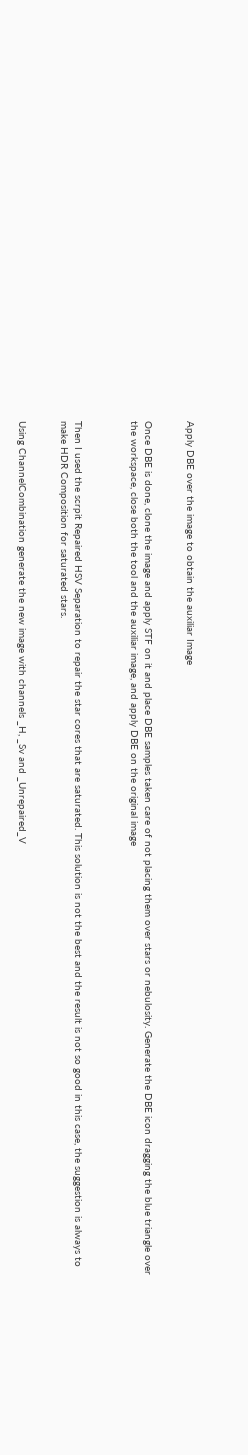Apply DBE over the image to obtain the auxiliar Image


Once DBE is done, clone the image and apply STF on it and place DBE samples taken care of not placing them over stars or nebulosity. Generate the DBE icon dragging the blue triangle over the workspace, close both the tool and the auxiliar image, and apply DBE on the original image



Then I used the scrpit Repaired HSV Separation to repair the star cores that are saturated. This solution is not the best and the result is not so good in this case, the suggestion is always to make HDR Composition for saturated stars.


Using ChannelCombination generate the new image with channels _H, _Sv and _Unrepaired_V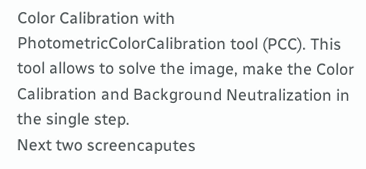Color Calibration with PhotometricColorCalibration tool (PCC). This tool allows to solve the image, make the Color Calibration and Background Neutralization in the single step.
Next two screencaputes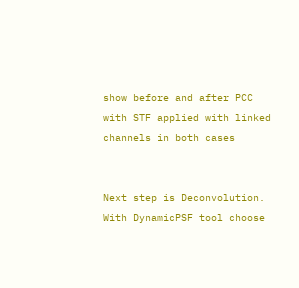show before and after PCC with STF applied with linked channels in both cases


Next step is Deconvolution. With DynamicPSF tool choose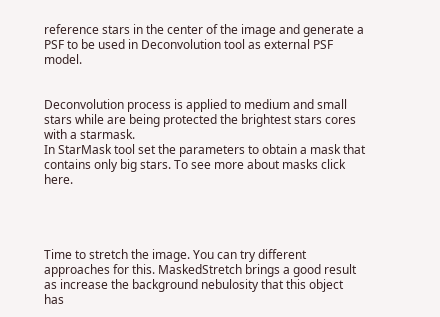reference stars in the center of the image and generate a PSF to be used in Deconvolution tool as external PSF model.


Deconvolution process is applied to medium and small stars while are being protected the brightest stars cores with a starmask.
In StarMask tool set the parameters to obtain a mask that contains only big stars. To see more about masks click here.




Time to stretch the image. You can try different approaches for this. MaskedStretch brings a good result as increase the background nebulosity that this object has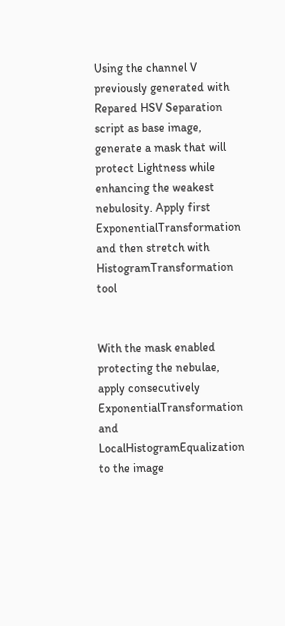Using the channel V previously generated with Repared HSV Separation script as base image, generate a mask that will protect Lightness while enhancing the weakest nebulosity. Apply first ExponentialTransformation and then stretch with HistogramTransformation tool


With the mask enabled protecting the nebulae, apply consecutively ExponentialTransformation and LocalHistogramEqualization to the image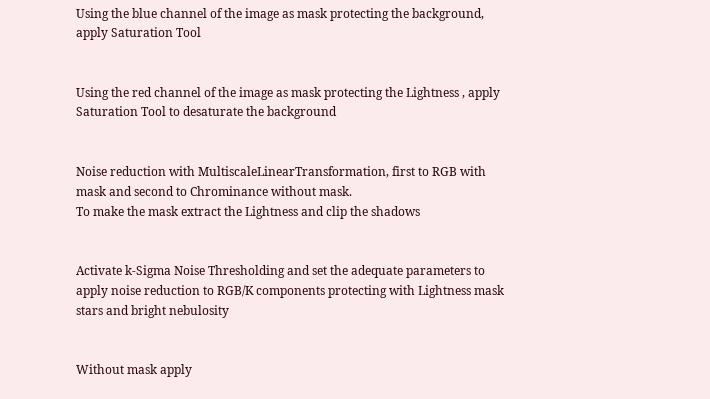Using the blue channel of the image as mask protecting the background, apply Saturation Tool


Using the red channel of the image as mask protecting the Lightness , apply Saturation Tool to desaturate the background


Noise reduction with MultiscaleLinearTransformation, first to RGB with mask and second to Chrominance without mask.
To make the mask extract the Lightness and clip the shadows


Activate k-Sigma Noise Thresholding and set the adequate parameters to apply noise reduction to RGB/K components protecting with Lightness mask stars and bright nebulosity


Without mask apply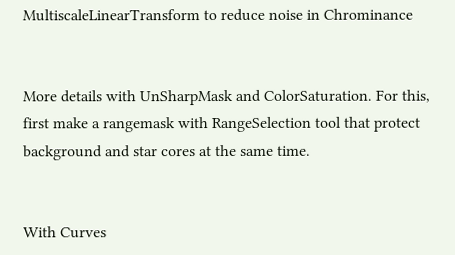MultiscaleLinearTransform to reduce noise in Chrominance


More details with UnSharpMask and ColorSaturation. For this, first make a rangemask with RangeSelection tool that protect background and star cores at the same time.


With Curves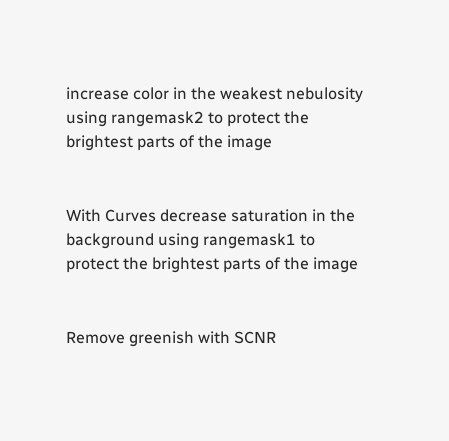increase color in the weakest nebulosity using rangemask2 to protect the brightest parts of the image


With Curves decrease saturation in the background using rangemask1 to protect the brightest parts of the image


Remove greenish with SCNR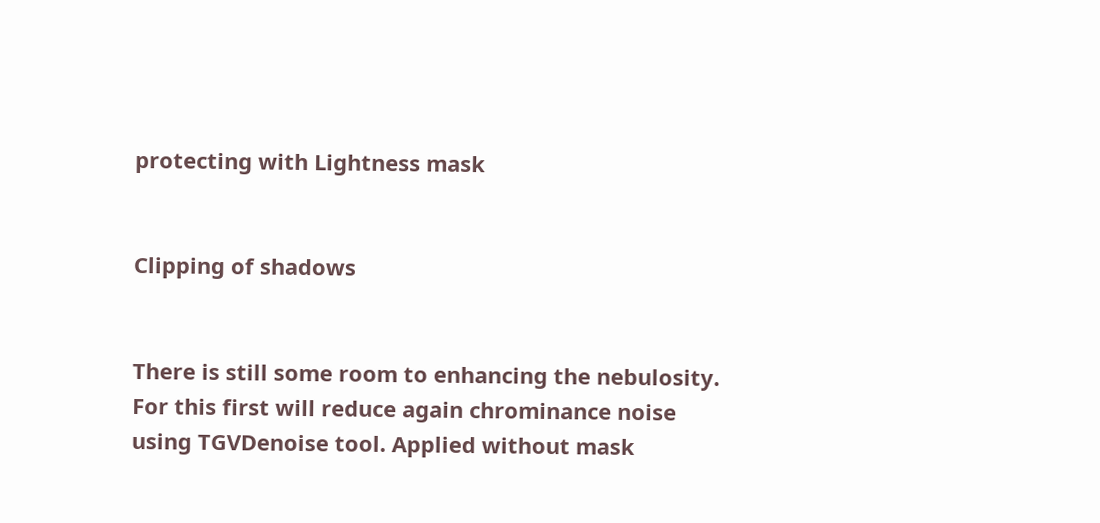protecting with Lightness mask


Clipping of shadows


There is still some room to enhancing the nebulosity. For this first will reduce again chrominance noise using TGVDenoise tool. Applied without mask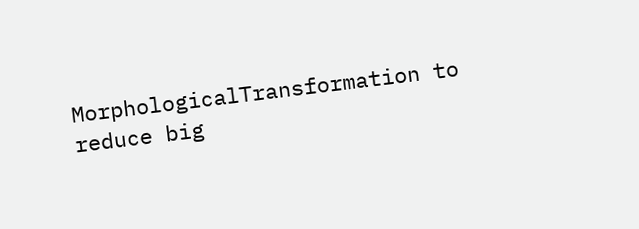MorphologicalTransformation to reduce big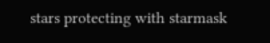stars protecting with starmask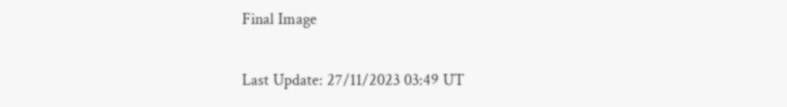Final Image

Last Update: 27/11/2023 03:49 UT